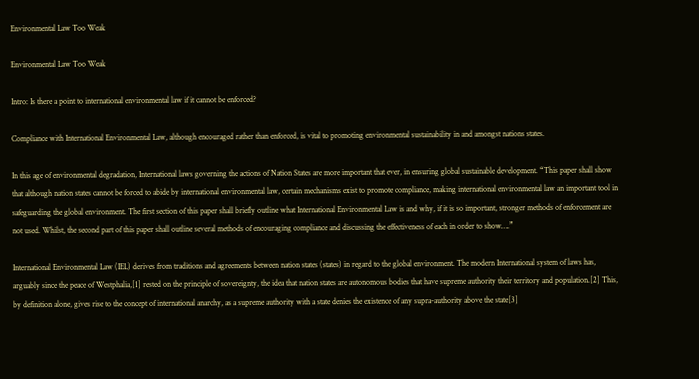Environmental Law Too Weak

Environmental Law Too Weak

Intro: Is there a point to international environmental law if it cannot be enforced?

Compliance with International Environmental Law, although encouraged rather than enforced, is vital to promoting environmental sustainability in and amongst nations states.

In this age of environmental degradation, International laws governing the actions of Nation States are more important that ever, in ensuring global sustainable development. “This paper shall show that although nation states cannot be forced to abide by international environmental law, certain mechanisms exist to promote compliance, making international environmental law an important tool in safeguarding the global environment. The first section of this paper shall briefly outline what International Environmental Law is and why, if it is so important, stronger methods of enforcement are not used. Whilst, the second part of this paper shall outline several methods of encouraging compliance and discussing the effectiveness of each in order to show….”

International Environmental Law (IEL) derives from traditions and agreements between nation states (states) in regard to the global environment. The modern International system of laws has, arguably since the peace of Westphalia,[1] rested on the principle of sovereignty, the idea that nation states are autonomous bodies that have supreme authority their territory and population.[2] This, by definition alone, gives rise to the concept of international anarchy, as a supreme authority with a state denies the existence of any supra-authority above the state[3]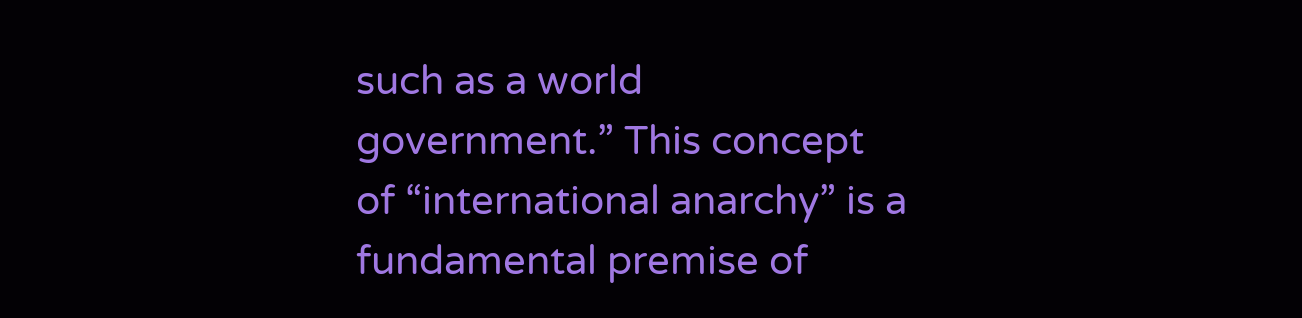such as a world government.” This concept of “international anarchy” is a fundamental premise of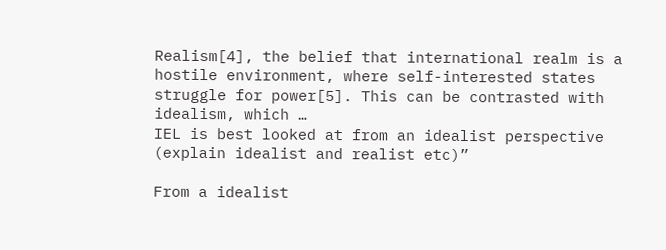Realism[4], the belief that international realm is a hostile environment, where self-interested states struggle for power[5]. This can be contrasted with idealism, which …
IEL is best looked at from an idealist perspective (explain idealist and realist etc)”

From a idealist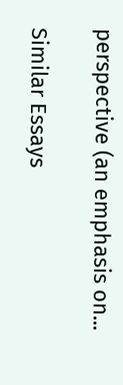perspective (an emphasis on...

Similar Essays